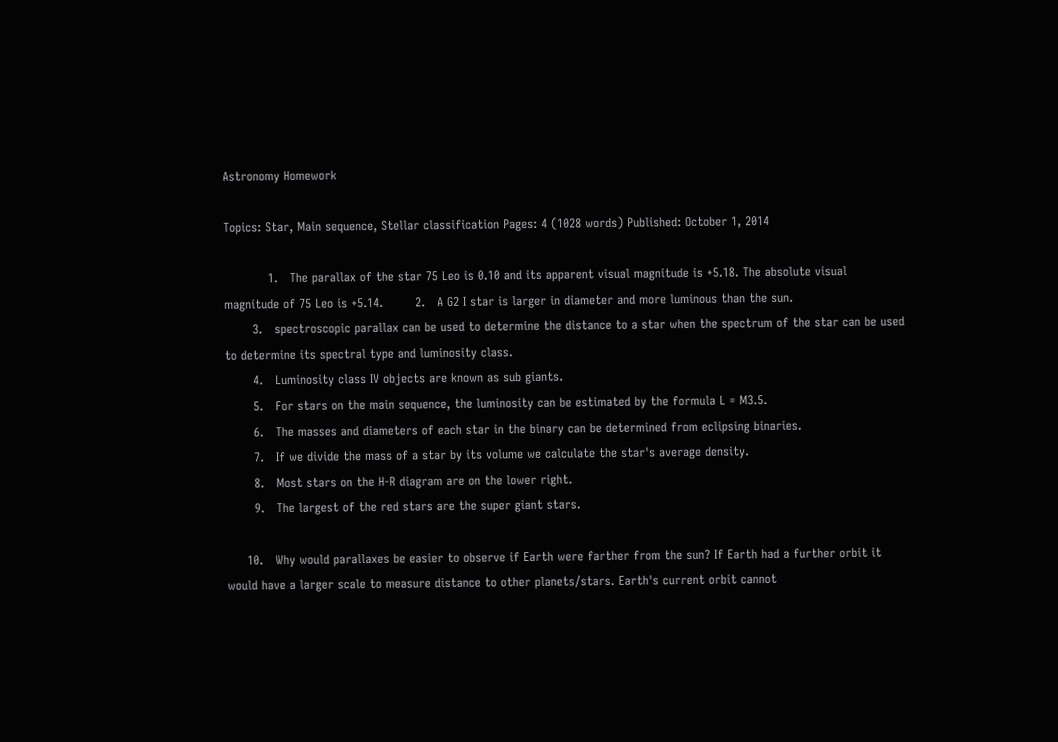Astronomy Homework

Topics: Star, Main sequence, Stellar classification Pages: 4 (1028 words) Published: October 1, 2014

           1.   The parallax of the star 75 Leo is 0.10 and its apparent visual magnitude is +5.18. The absolute visual magnitude of 75 Leo is +5.14.        2.   A G2 I star is larger in diameter and more luminous than the sun.
       3.   spectroscopic parallax can be used to determine the distance to a star when the spectrum of the star can be used to determine its spectral type and luminosity class.
       4.   Luminosity class IV objects are known as sub giants.
       5.   For stars on the main sequence, the luminosity can be estimated by the formula L = M3.5.
       6.   The masses and diameters of each star in the binary can be determined from eclipsing binaries.
       7.   If we divide the mass of a star by its volume we calculate the star's average density.
       8.   Most stars on the H-R diagram are on the lower right.
       9.   The largest of the red stars are the super giant stars.

     10.   Why would parallaxes be easier to observe if Earth were farther from the sun? If Earth had a further orbit it would have a larger scale to measure distance to other planets/stars. Earth's current orbit cannot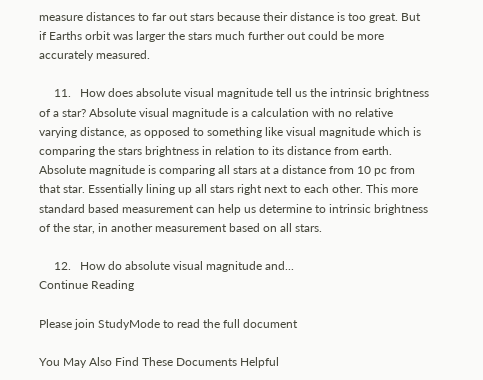measure distances to far out stars because their distance is too great. But if Earths orbit was larger the stars much further out could be more accurately measured.

     11.   How does absolute visual magnitude tell us the intrinsic brightness of a star? Absolute visual magnitude is a calculation with no relative varying distance, as opposed to something like visual magnitude which is comparing the stars brightness in relation to its distance from earth. Absolute magnitude is comparing all stars at a distance from 10 pc from that star. Essentially lining up all stars right next to each other. This more standard based measurement can help us determine to intrinsic brightness of the star, in another measurement based on all stars.

     12.   How do absolute visual magnitude and...
Continue Reading

Please join StudyMode to read the full document

You May Also Find These Documents Helpful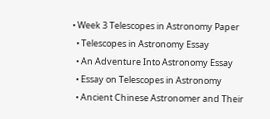• Week 3 Telescopes in Astronomy Paper
  • Telescopes in Astronomy Essay
  • An Adventure Into Astronomy Essay
  • Essay on Telescopes in Astronomy
  • Ancient Chinese Astronomer and Their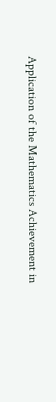Application of the Mathematics Achievement in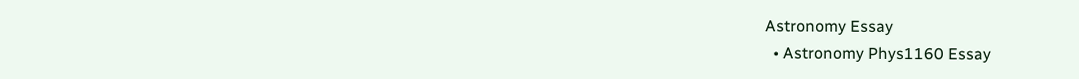Astronomy Essay
  • Astronomy Phys1160 Essay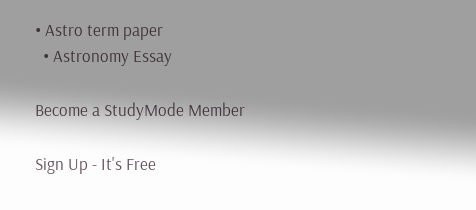• Astro term paper
  • Astronomy Essay

Become a StudyMode Member

Sign Up - It's Free